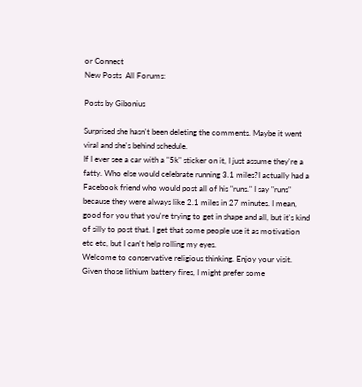or Connect
New Posts  All Forums:

Posts by Gibonius

Surprised she hasn't been deleting the comments. Maybe it went viral and she's behind schedule.
If I ever see a car with a "5k" sticker on it, I just assume they're a fatty. Who else would celebrate running 3.1 miles?I actually had a Facebook friend who would post all of his "runs." I say "runs" because they were always like 2.1 miles in 27 minutes. I mean, good for you that you're trying to get in shape and all, but it's kind of silly to post that. I get that some people use it as motivation etc etc, but I can't help rolling my eyes.
Welcome to conservative religious thinking. Enjoy your visit.
Given those lithium battery fires, I might prefer some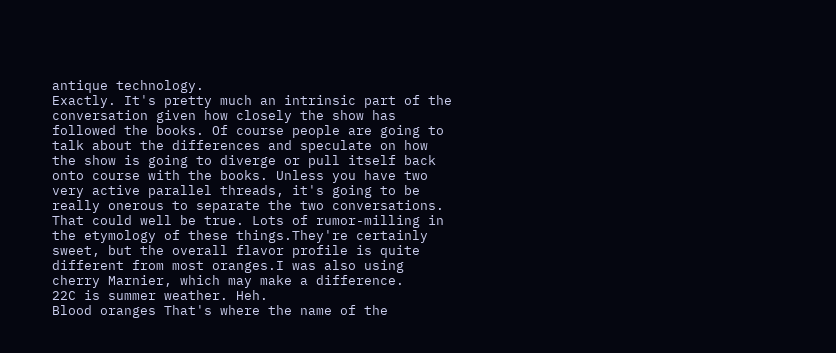antique technology.
Exactly. It's pretty much an intrinsic part of the conversation given how closely the show has followed the books. Of course people are going to talk about the differences and speculate on how the show is going to diverge or pull itself back onto course with the books. Unless you have two very active parallel threads, it's going to be really onerous to separate the two conversations.
That could well be true. Lots of rumor-milling in the etymology of these things.They're certainly sweet, but the overall flavor profile is quite different from most oranges.I was also using cherry Marnier, which may make a difference.
22C is summer weather. Heh.
Blood oranges That's where the name of the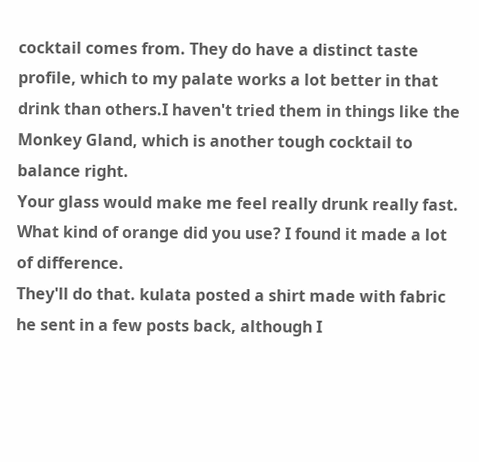cocktail comes from. They do have a distinct taste profile, which to my palate works a lot better in that drink than others.I haven't tried them in things like the Monkey Gland, which is another tough cocktail to balance right.
Your glass would make me feel really drunk really fast. What kind of orange did you use? I found it made a lot of difference.
They'll do that. kulata posted a shirt made with fabric he sent in a few posts back, although I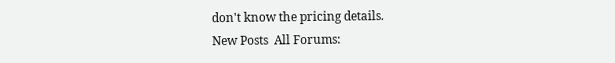don't know the pricing details.
New Posts  All Forums: